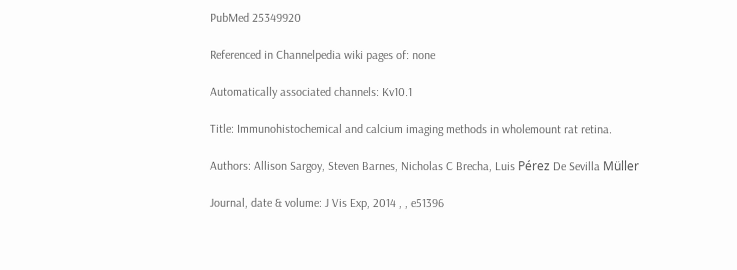PubMed 25349920

Referenced in Channelpedia wiki pages of: none

Automatically associated channels: Kv10.1

Title: Immunohistochemical and calcium imaging methods in wholemount rat retina.

Authors: Allison Sargoy, Steven Barnes, Nicholas C Brecha, Luis Pérez De Sevilla Müller

Journal, date & volume: J Vis Exp, 2014 , , e51396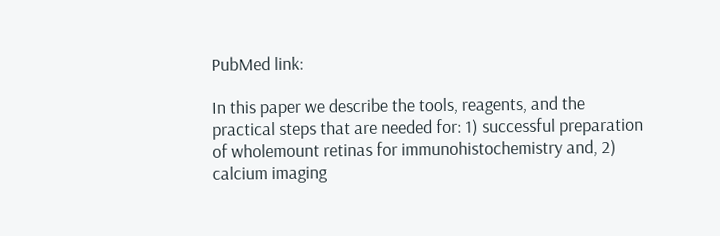PubMed link:

In this paper we describe the tools, reagents, and the practical steps that are needed for: 1) successful preparation of wholemount retinas for immunohistochemistry and, 2) calcium imaging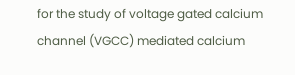for the study of voltage gated calcium channel (VGCC) mediated calcium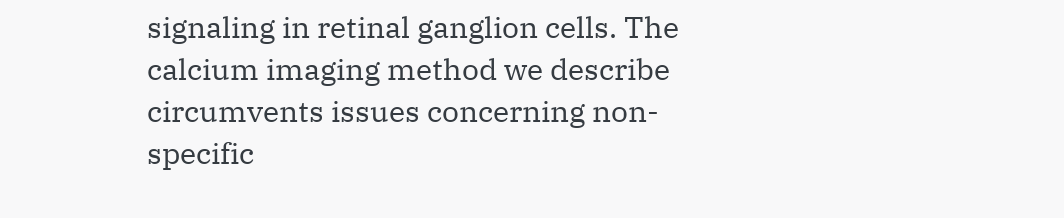signaling in retinal ganglion cells. The calcium imaging method we describe circumvents issues concerning non-specific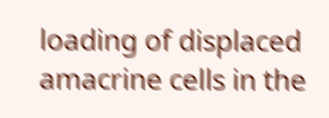loading of displaced amacrine cells in the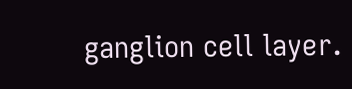ganglion cell layer.